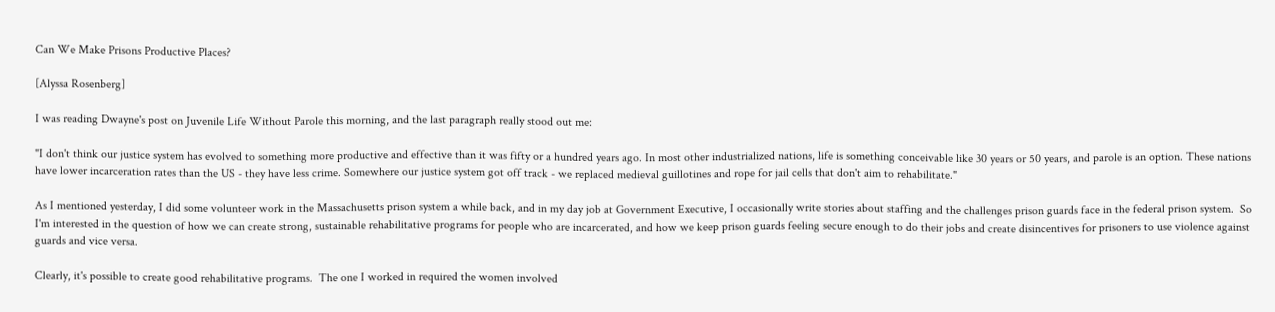Can We Make Prisons Productive Places?

[Alyssa Rosenberg]

I was reading Dwayne's post on Juvenile Life Without Parole this morning, and the last paragraph really stood out me:

"I don't think our justice system has evolved to something more productive and effective than it was fifty or a hundred years ago. In most other industrialized nations, life is something conceivable like 30 years or 50 years, and parole is an option. These nations have lower incarceration rates than the US - they have less crime. Somewhere our justice system got off track - we replaced medieval guillotines and rope for jail cells that don't aim to rehabilitate."

As I mentioned yesterday, I did some volunteer work in the Massachusetts prison system a while back, and in my day job at Government Executive, I occasionally write stories about staffing and the challenges prison guards face in the federal prison system.  So I'm interested in the question of how we can create strong, sustainable rehabilitative programs for people who are incarcerated, and how we keep prison guards feeling secure enough to do their jobs and create disincentives for prisoners to use violence against guards and vice versa.

Clearly, it's possible to create good rehabilitative programs.  The one I worked in required the women involved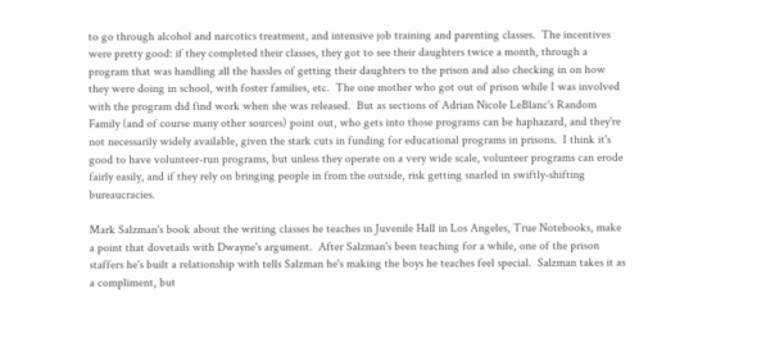to go through alcohol and narcotics treatment, and intensive job training and parenting classes.  The incentives were pretty good: if they completed their classes, they got to see their daughters twice a month, through a program that was handling all the hassles of getting their daughters to the prison and also checking in on how they were doing in school, with foster families, etc.  The one mother who got out of prison while I was involved with the program did find work when she was released.  But as sections of Adrian Nicole LeBlanc's Random Family (and of course many other sources) point out, who gets into those programs can be haphazard, and they're not necessarily widely available, given the stark cuts in funding for educational programs in prisons.  I think it's good to have volunteer-run programs, but unless they operate on a very wide scale, volunteer programs can erode fairly easily, and if they rely on bringing people in from the outside, risk getting snarled in swiftly-shifting bureaucracies.

Mark Salzman's book about the writing classes he teaches in Juvenile Hall in Los Angeles, True Notebooks, make a point that dovetails with Dwayne's argument.  After Salzman's been teaching for a while, one of the prison staffers he's built a relationship with tells Salzman he's making the boys he teaches feel special.  Salzman takes it as a compliment, but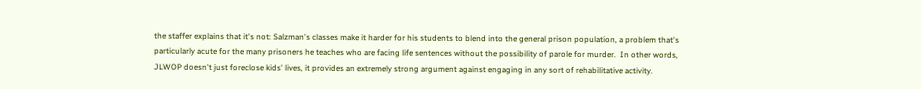the staffer explains that it's not: Salzman's classes make it harder for his students to blend into the general prison population, a problem that's particularly acute for the many prisoners he teaches who are facing life sentences without the possibility of parole for murder.  In other words, JLWOP doesn't just foreclose kids' lives, it provides an extremely strong argument against engaging in any sort of rehabilitative activity.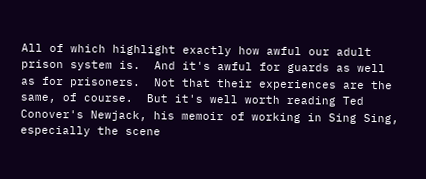All of which highlight exactly how awful our adult prison system is.  And it's awful for guards as well as for prisoners.  Not that their experiences are the same, of course.  But it's well worth reading Ted Conover's Newjack, his memoir of working in Sing Sing, especially the scene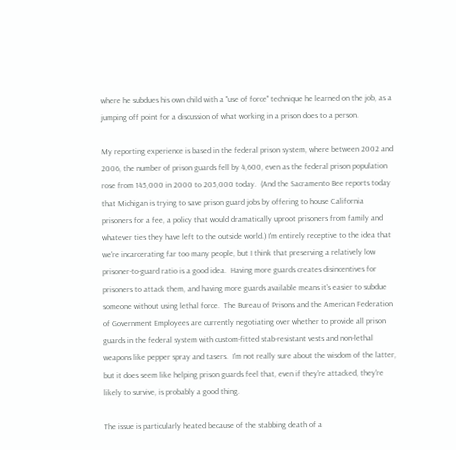where he subdues his own child with a "use of force" technique he learned on the job, as a jumping off point for a discussion of what working in a prison does to a person.

My reporting experience is based in the federal prison system, where between 2002 and 2006, the number of prison guards fell by 4,600, even as the federal prison population rose from 145,000 in 2000 to 205,000 today.  (And the Sacramento Bee reports today that Michigan is trying to save prison guard jobs by offering to house California prisoners for a fee, a policy that would dramatically uproot prisoners from family and whatever ties they have left to the outside world.) I'm entirely receptive to the idea that we're incarcerating far too many people, but I think that preserving a relatively low prisoner-to-guard ratio is a good idea.  Having more guards creates disincentives for prisoners to attack them, and having more guards available means it's easier to subdue someone without using lethal force.  The Bureau of Prisons and the American Federation of Government Employees are currently negotiating over whether to provide all prison guards in the federal system with custom-fitted stab-resistant vests and non-lethal weapons like pepper spray and tasers.  I'm not really sure about the wisdom of the latter, but it does seem like helping prison guards feel that, even if they're attacked, they're likely to survive, is probably a good thing.

The issue is particularly heated because of the stabbing death of a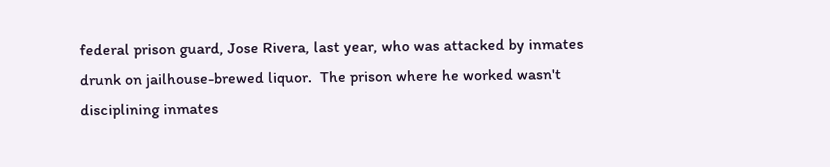federal prison guard, Jose Rivera, last year, who was attacked by inmates drunk on jailhouse-brewed liquor.  The prison where he worked wasn't disciplining inmates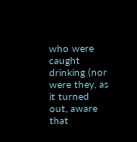who were caught drinking (nor were they, as it turned out, aware that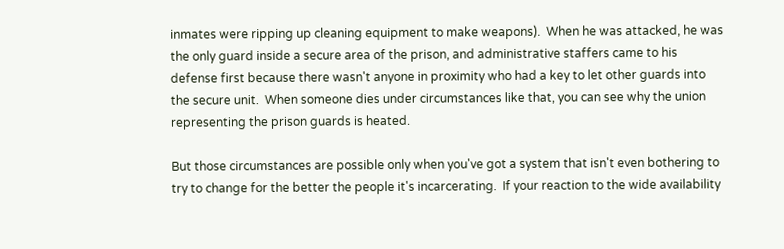inmates were ripping up cleaning equipment to make weapons).  When he was attacked, he was the only guard inside a secure area of the prison, and administrative staffers came to his defense first because there wasn't anyone in proximity who had a key to let other guards into the secure unit.  When someone dies under circumstances like that, you can see why the union representing the prison guards is heated.

But those circumstances are possible only when you've got a system that isn't even bothering to try to change for the better the people it's incarcerating.  If your reaction to the wide availability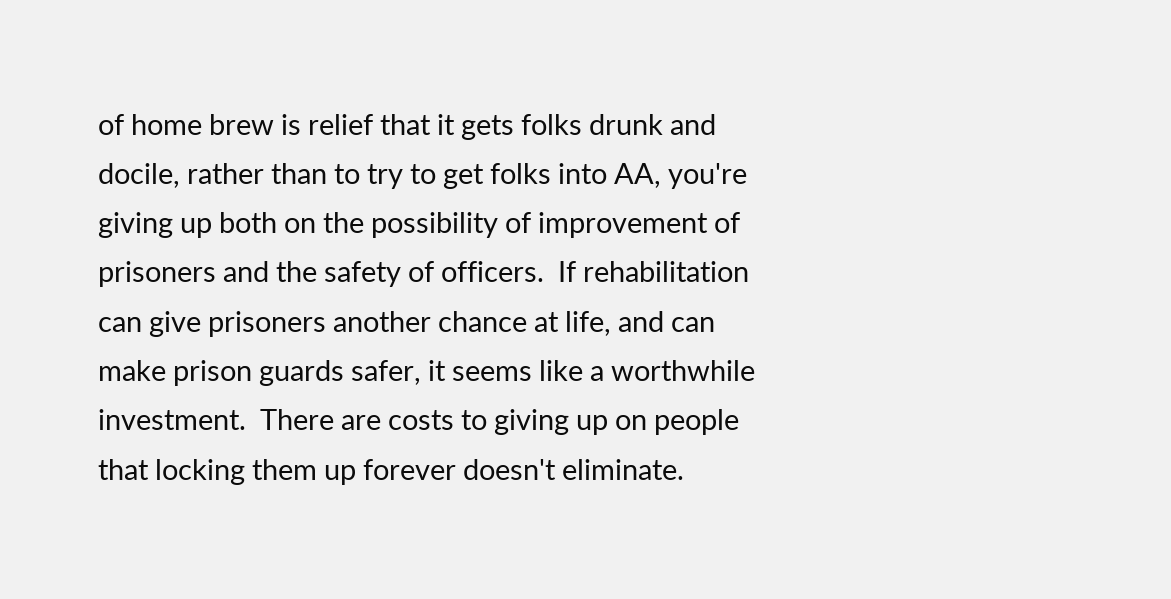of home brew is relief that it gets folks drunk and docile, rather than to try to get folks into AA, you're giving up both on the possibility of improvement of prisoners and the safety of officers.  If rehabilitation can give prisoners another chance at life, and can make prison guards safer, it seems like a worthwhile investment.  There are costs to giving up on people that locking them up forever doesn't eliminate.